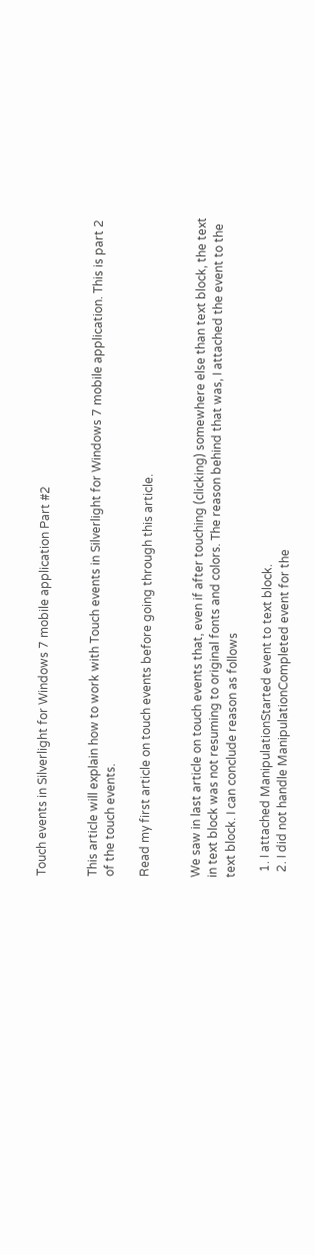Touch events in Silverlight for Windows 7 mobile application Part #2


This article will explain how to work with Touch events in Silverlight for Windows 7 mobile application. This is part 2 of the touch events.

Read my first article on touch events before going through this article.


We saw in last article on touch events that, even if after touching (clicking) somewhere else than text block, the text in text block was not resuming to original fonts and colors. The reason behind that was, I attached the event to the text block. I can conclude reason as follows

  1. I attached ManipulationStarted event to text block.
  2. I did not handle ManipulationCompleted event for the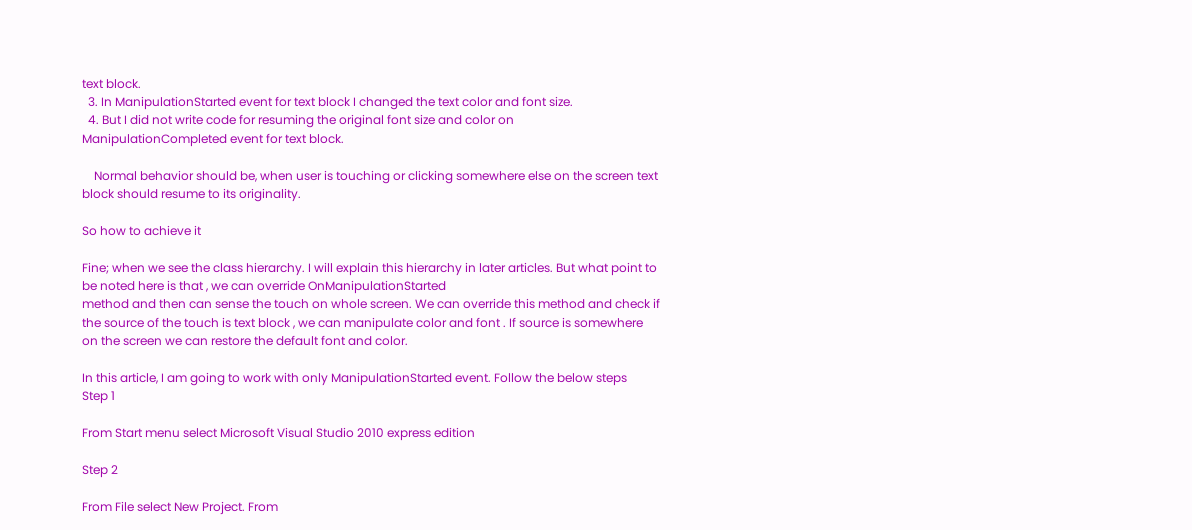text block.
  3. In ManipulationStarted event for text block I changed the text color and font size.
  4. But I did not write code for resuming the original font size and color on ManipulationCompleted event for text block.

    Normal behavior should be, when user is touching or clicking somewhere else on the screen text block should resume to its originality.

So how to achieve it

Fine; when we see the class hierarchy. I will explain this hierarchy in later articles. But what point to be noted here is that , we can override OnManipulationStarted
method and then can sense the touch on whole screen. We can override this method and check if the source of the touch is text block , we can manipulate color and font . If source is somewhere on the screen we can restore the default font and color.

In this article, I am going to work with only ManipulationStarted event. Follow the below steps
Step 1

From Start menu select Microsoft Visual Studio 2010 express edition

Step 2

From File select New Project. From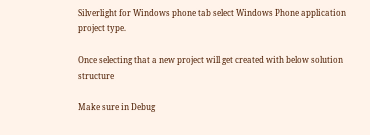Silverlight for Windows phone tab select Windows Phone application project type.

Once selecting that a new project will get created with below solution structure

Make sure in Debug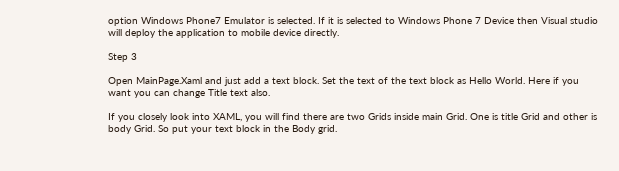option Windows Phone7 Emulator is selected. If it is selected to Windows Phone 7 Device then Visual studio will deploy the application to mobile device directly.

Step 3

Open MainPage.Xaml and just add a text block. Set the text of the text block as Hello World. Here if you want you can change Title text also.

If you closely look into XAML, you will find there are two Grids inside main Grid. One is title Grid and other is body Grid. So put your text block in the Body grid.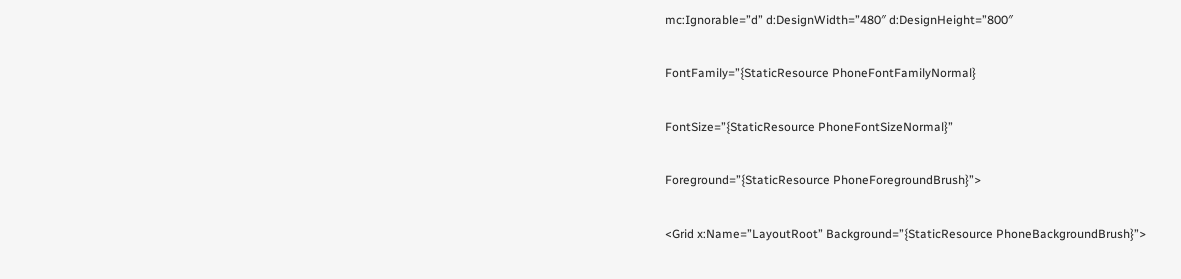mc:Ignorable=”d” d:DesignWidth=”480″ d:DesignHeight=”800″

FontFamily=”{StaticResource PhoneFontFamilyNormal}

FontSize=”{StaticResource PhoneFontSizeNormal}”

Foreground=”{StaticResource PhoneForegroundBrush}”>

<Grid x:Name=”LayoutRoot” Background=”{StaticResource PhoneBackgroundBrush}”>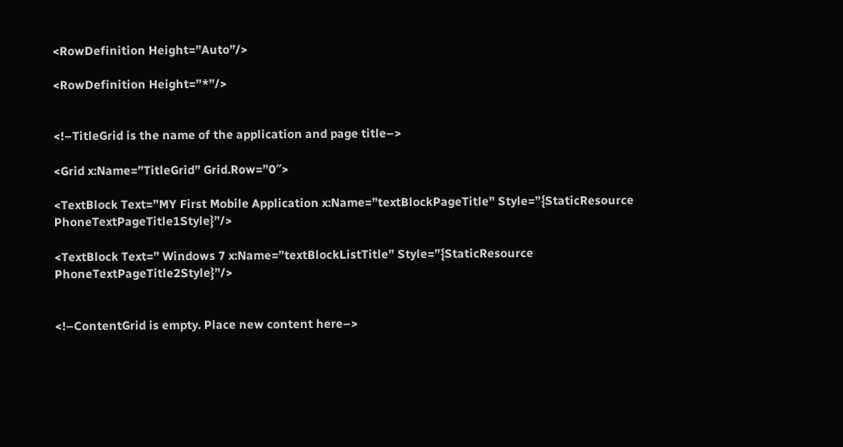<RowDefinition Height=”Auto”/>

<RowDefinition Height=”*”/>


<!–TitleGrid is the name of the application and page title–>

<Grid x:Name=”TitleGrid” Grid.Row=”0″>

<TextBlock Text=”MY First Mobile Application x:Name=”textBlockPageTitle” Style=”{StaticResource PhoneTextPageTitle1Style}”/>

<TextBlock Text=” Windows 7 x:Name=”textBlockListTitle” Style=”{StaticResource PhoneTextPageTitle2Style}”/>


<!–ContentGrid is empty. Place new content here–>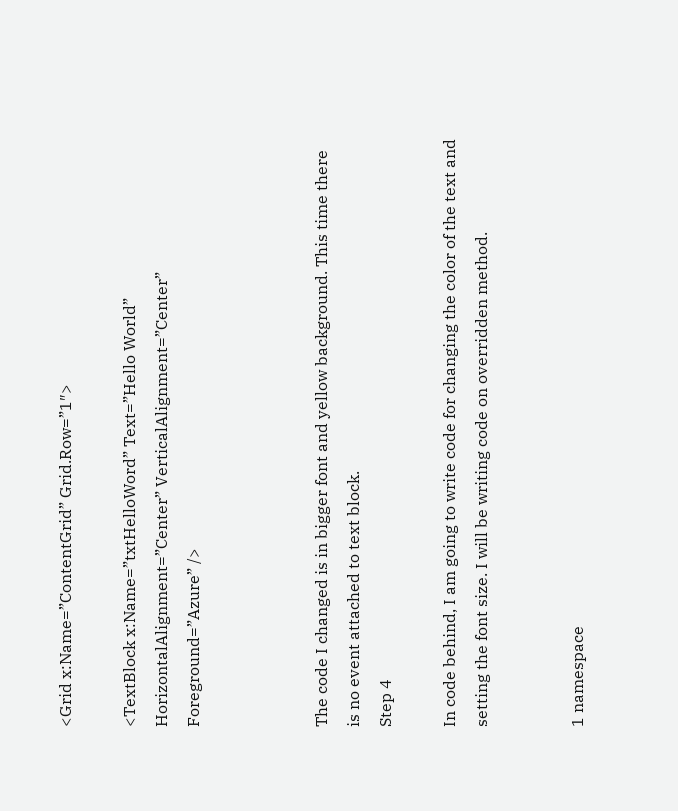<Grid x:Name=”ContentGrid” Grid.Row=”1″>

<TextBlock x:Name=”txtHelloWord” Text=”Hello World” HorizontalAlignment=”Center” VerticalAlignment=”Center” Foreground=”Azure” />



The code I changed is in bigger font and yellow background. This time there is no event attached to text block.
Step 4

In code behind, I am going to write code for changing the color of the text and setting the font size. I will be writing code on overridden method.


1 namespace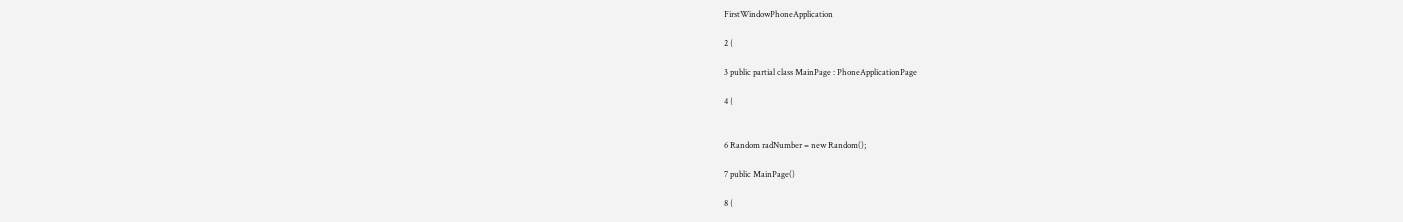FirstWindowPhoneApplication

2 {

3 public partial class MainPage : PhoneApplicationPage

4 {


6 Random radNumber = new Random();

7 public MainPage()

8 {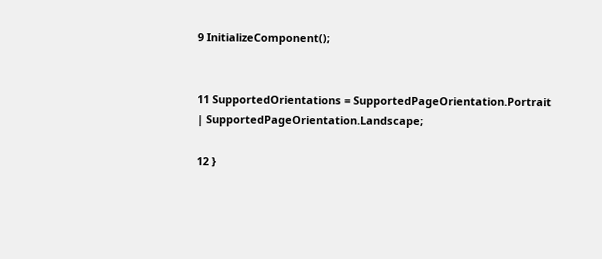9 InitializeComponent();


11 SupportedOrientations = SupportedPageOrientation.Portrait | SupportedPageOrientation.Landscape;

12 }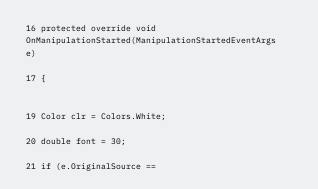16 protected override void OnManipulationStarted(ManipulationStartedEventArgs e)

17 {


19 Color clr = Colors.White;

20 double font = 30;

21 if (e.OriginalSource ==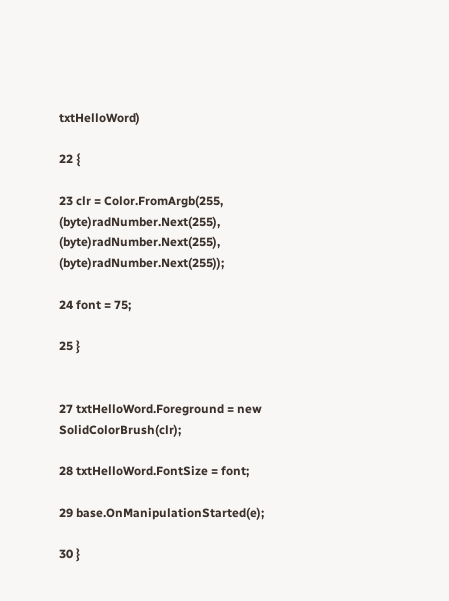txtHelloWord)

22 {

23 clr = Color.FromArgb(255, (byte)radNumber.Next(255), (byte)radNumber.Next(255), (byte)radNumber.Next(255));

24 font = 75;

25 }


27 txtHelloWord.Foreground = new SolidColorBrush(clr);

28 txtHelloWord.FontSize = font;

29 base.OnManipulationStarted(e);

30 }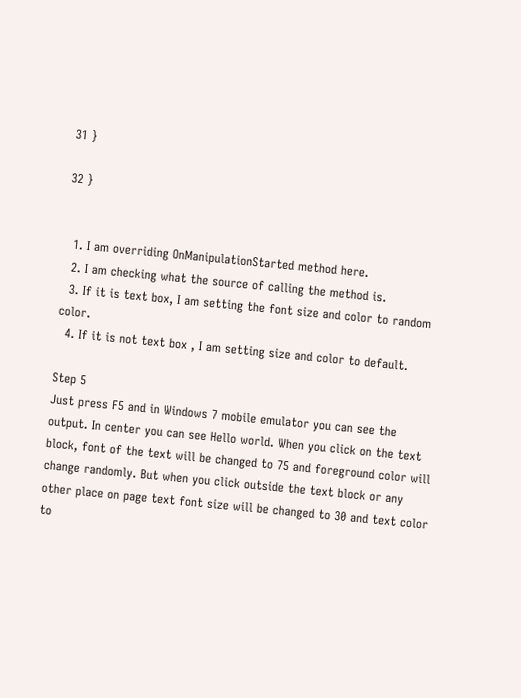31 }

32 }


  1. I am overriding OnManipulationStarted method here.
  2. I am checking what the source of calling the method is.
  3. If it is text box, I am setting the font size and color to random color.
  4. If it is not text box , I am setting size and color to default.

Step 5
Just press F5 and in Windows 7 mobile emulator you can see the output. In center you can see Hello world. When you click on the text block, font of the text will be changed to 75 and foreground color will change randomly. But when you click outside the text block or any other place on page text font size will be changed to 30 and text color to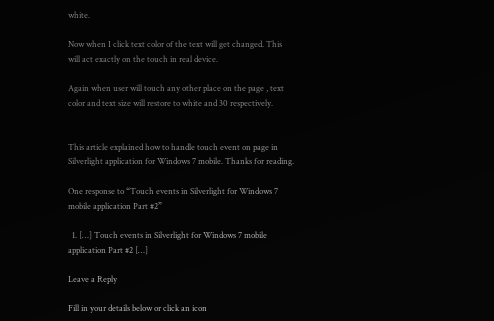white.

Now when I click text color of the text will get changed. This will act exactly on the touch in real device.

Again when user will touch any other place on the page , text color and text size will restore to white and 30 respectively.


This article explained how to handle touch event on page in Silverlight application for Windows 7 mobile. Thanks for reading.

One response to “Touch events in Silverlight for Windows 7 mobile application Part #2”

  1. […] Touch events in Silverlight for Windows 7 mobile application Part #2 […]

Leave a Reply

Fill in your details below or click an icon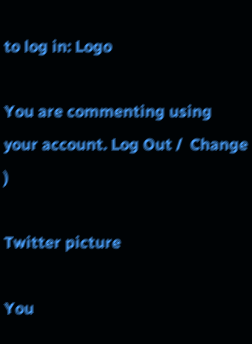to log in: Logo

You are commenting using your account. Log Out /  Change )

Twitter picture

You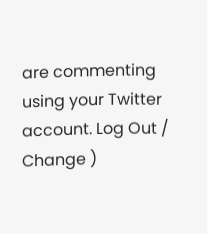are commenting using your Twitter account. Log Out /  Change )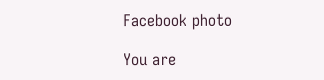Facebook photo

You are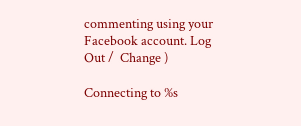commenting using your Facebook account. Log Out /  Change )

Connecting to %s